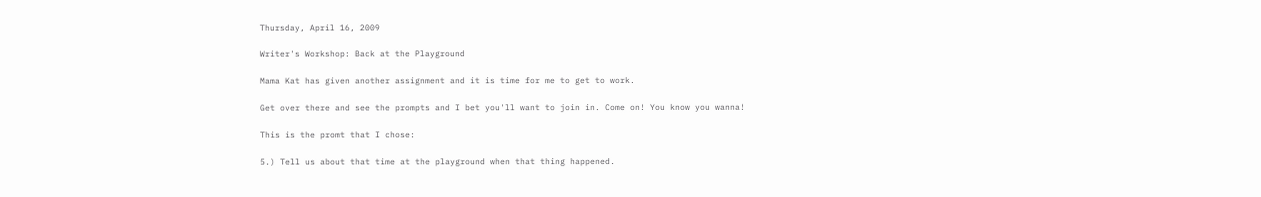Thursday, April 16, 2009

Writer's Workshop: Back at the Playground

Mama Kat has given another assignment and it is time for me to get to work.

Get over there and see the prompts and I bet you'll want to join in. Come on! You know you wanna!

This is the promt that I chose:

5.) Tell us about that time at the playground when that thing happened.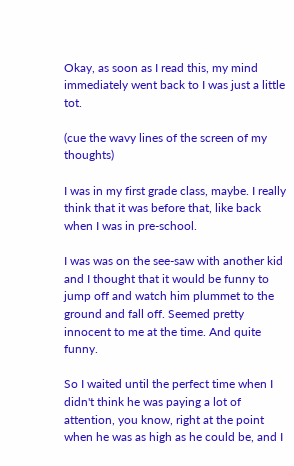Okay, as soon as I read this, my mind immediately went back to I was just a little tot.

(cue the wavy lines of the screen of my thoughts)

I was in my first grade class, maybe. I really think that it was before that, like back when I was in pre-school.

I was was on the see-saw with another kid and I thought that it would be funny to jump off and watch him plummet to the ground and fall off. Seemed pretty innocent to me at the time. And quite funny.

So I waited until the perfect time when I didn't think he was paying a lot of attention, you know, right at the point when he was as high as he could be, and I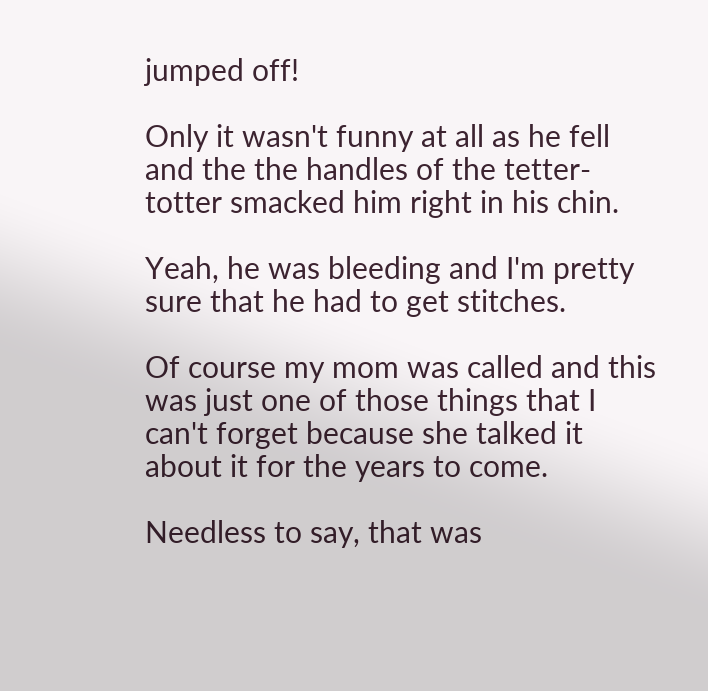jumped off!

Only it wasn't funny at all as he fell and the the handles of the tetter-totter smacked him right in his chin.

Yeah, he was bleeding and I'm pretty sure that he had to get stitches.

Of course my mom was called and this was just one of those things that I can't forget because she talked it about it for the years to come.

Needless to say, that was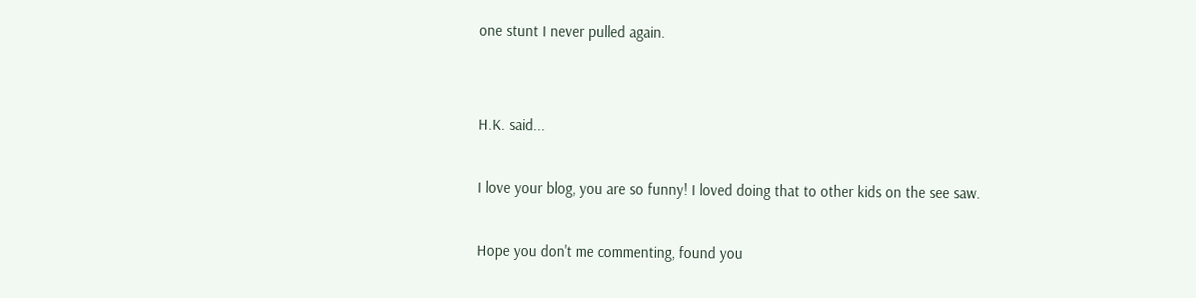one stunt I never pulled again.


H.K. said...

I love your blog, you are so funny! I loved doing that to other kids on the see saw.

Hope you don't me commenting, found you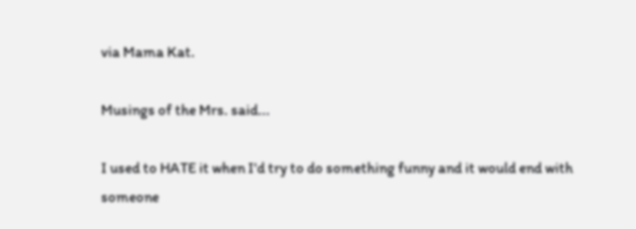via Mama Kat.

Musings of the Mrs. said...

I used to HATE it when I'd try to do something funny and it would end with someone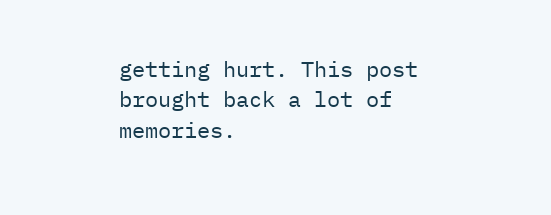getting hurt. This post brought back a lot of memories.